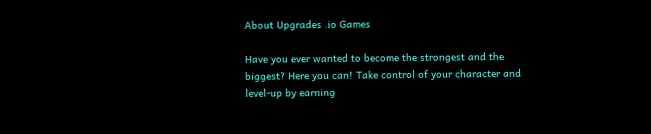About Upgrades .io Games

Have you ever wanted to become the strongest and the biggest? Here you can! Take control of your character and level-up by earning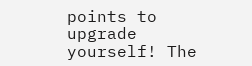points to upgrade yourself! The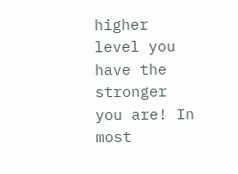higher level you have the stronger you are! In most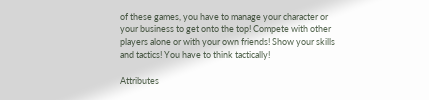of these games, you have to manage your character or your business to get onto the top! Compete with other players alone or with your own friends! Show your skills and tactics! You have to think tactically!

Attributes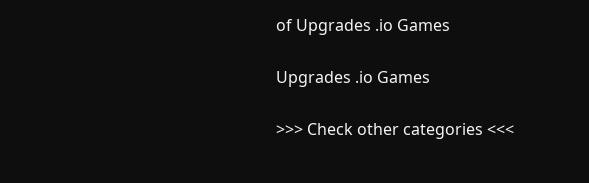of Upgrades .io Games

Upgrades .io Games

>>> Check other categories <<<